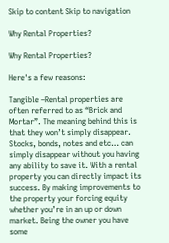Skip to content Skip to navigation

Why Rental Properties?

Why Rental Properties?

Here's a few reasons:

Tangible –Rental properties are often referred to as “Brick and Mortar”. The meaning behind this is that they won’t simply disappear. Stocks, bonds, notes and etc… can simply disappear without you having any ability to save it. With a rental property you can directly impact its success. By making improvements to the property your forcing equity whether you’re in an up or down market. Being the owner you have some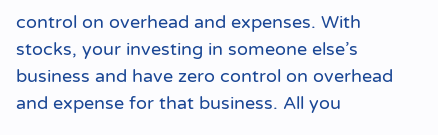control on overhead and expenses. With stocks, your investing in someone else’s business and have zero control on overhead and expense for that business. All you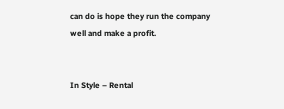can do is hope they run the company well and make a profit.


In Style – Rental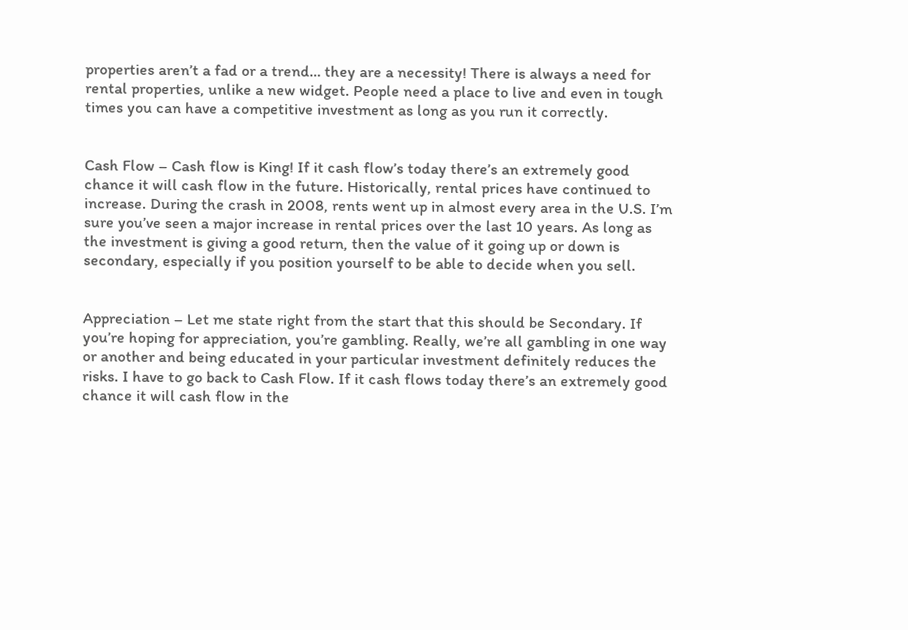properties aren’t a fad or a trend… they are a necessity! There is always a need for rental properties, unlike a new widget. People need a place to live and even in tough times you can have a competitive investment as long as you run it correctly.


Cash Flow – Cash flow is King! If it cash flow’s today there’s an extremely good chance it will cash flow in the future. Historically, rental prices have continued to increase. During the crash in 2008, rents went up in almost every area in the U.S. I’m sure you’ve seen a major increase in rental prices over the last 10 years. As long as the investment is giving a good return, then the value of it going up or down is secondary, especially if you position yourself to be able to decide when you sell.


Appreciation – Let me state right from the start that this should be Secondary. If you’re hoping for appreciation, you’re gambling. Really, we’re all gambling in one way or another and being educated in your particular investment definitely reduces the risks. I have to go back to Cash Flow. If it cash flows today there’s an extremely good chance it will cash flow in the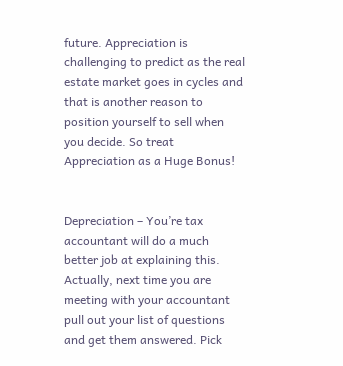future. Appreciation is challenging to predict as the real estate market goes in cycles and that is another reason to position yourself to sell when you decide. So treat Appreciation as a Huge Bonus!


Depreciation – You’re tax accountant will do a much better job at explaining this. Actually, next time you are meeting with your accountant pull out your list of questions and get them answered. Pick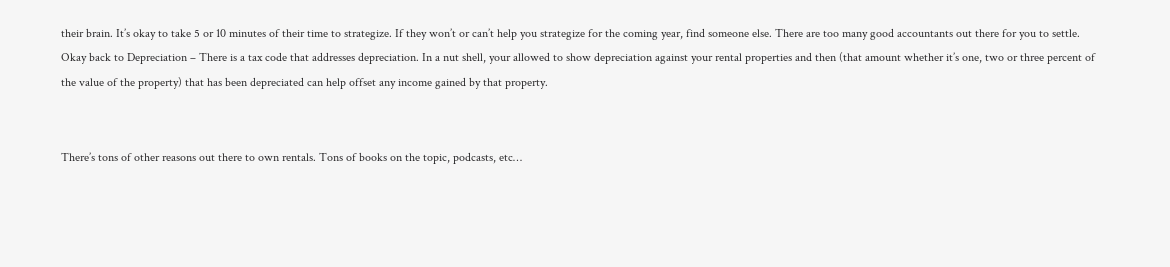their brain. It’s okay to take 5 or 10 minutes of their time to strategize. If they won’t or can’t help you strategize for the coming year, find someone else. There are too many good accountants out there for you to settle. Okay back to Depreciation – There is a tax code that addresses depreciation. In a nut shell, your allowed to show depreciation against your rental properties and then (that amount whether it’s one, two or three percent of the value of the property) that has been depreciated can help offset any income gained by that property.


There’s tons of other reasons out there to own rentals. Tons of books on the topic, podcasts, etc…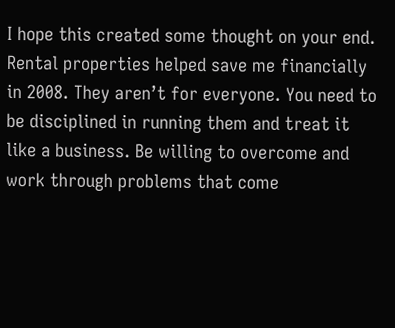I hope this created some thought on your end. Rental properties helped save me financially in 2008. They aren’t for everyone. You need to be disciplined in running them and treat it like a business. Be willing to overcome and work through problems that come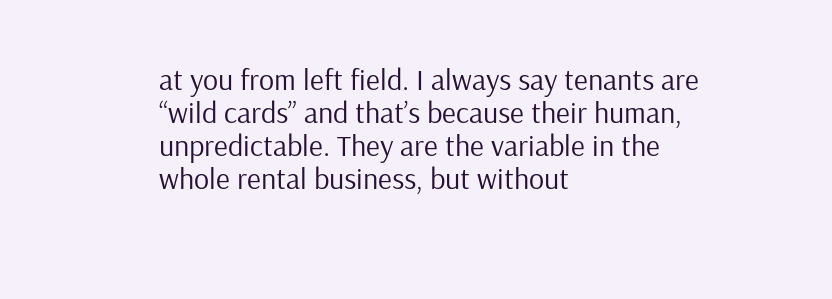at you from left field. I always say tenants are “wild cards” and that’s because their human, unpredictable. They are the variable in the whole rental business, but without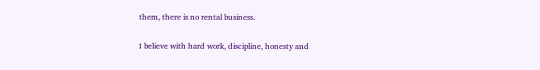them, there is no rental business.

I believe with hard work, discipline, honesty and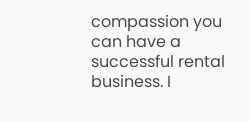compassion you can have a successful rental business. I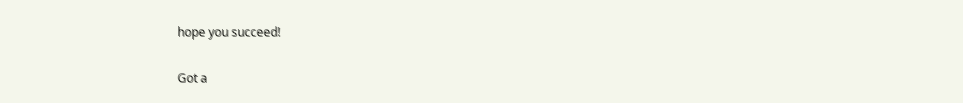hope you succeed!

Got a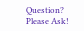Question? Please Ask!